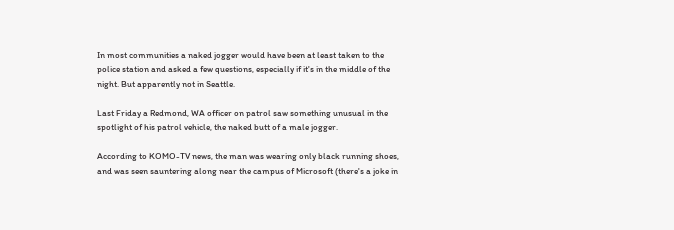In most communities a naked jogger would have been at least taken to the police station and asked a few questions, especially if it's in the middle of the night. But apparently not in Seattle.

Last Friday a Redmond, WA officer on patrol saw something unusual in the spotlight of his patrol vehicle, the naked butt of a male jogger.

According to KOMO-TV news, the man was wearing only black running shoes, and was seen sauntering along near the campus of Microsoft (there's a joke in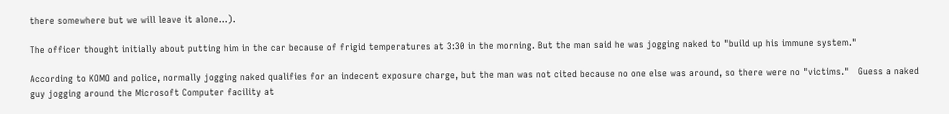there somewhere but we will leave it alone...).

The officer thought initially about putting him in the car because of frigid temperatures at 3:30 in the morning. But the man said he was jogging naked to "build up his immune system."

According to KOMO and police, normally jogging naked qualifies for an indecent exposure charge, but the man was not cited because no one else was around, so there were no "victims."   Guess a naked guy jogging around the Microsoft Computer facility at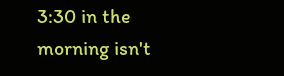3:30 in the morning isn't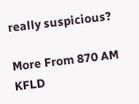really suspicious?

More From 870 AM KFLD